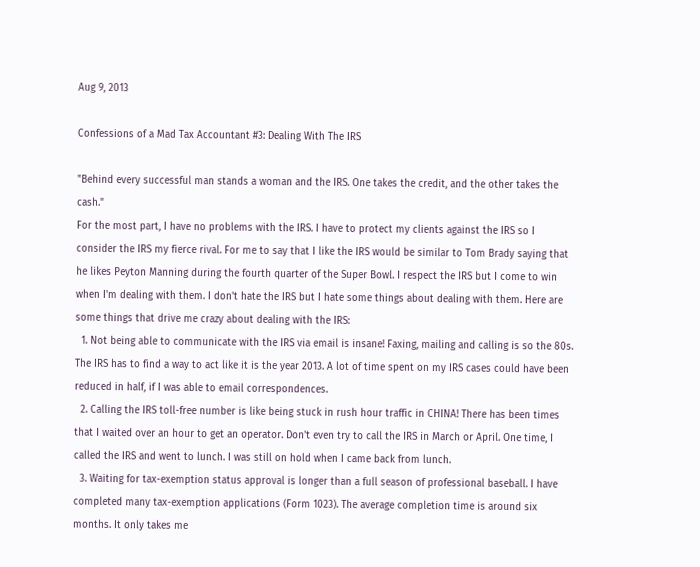Aug 9, 2013

Confessions of a Mad Tax Accountant #3: Dealing With The IRS

"Behind every successful man stands a woman and the IRS. One takes the credit, and the other takes the cash."
For the most part, I have no problems with the IRS. I have to protect my clients against the IRS so I consider the IRS my fierce rival. For me to say that I like the IRS would be similar to Tom Brady saying that he likes Peyton Manning during the fourth quarter of the Super Bowl. I respect the IRS but I come to win when I'm dealing with them. I don't hate the IRS but I hate some things about dealing with them. Here are some things that drive me crazy about dealing with the IRS:
  1. Not being able to communicate with the IRS via email is insane! Faxing, mailing and calling is so the 80s. The IRS has to find a way to act like it is the year 2013. A lot of time spent on my IRS cases could have been reduced in half, if I was able to email correspondences.
  2. Calling the IRS toll-free number is like being stuck in rush hour traffic in CHINA! There has been times that I waited over an hour to get an operator. Don't even try to call the IRS in March or April. One time, I called the IRS and went to lunch. I was still on hold when I came back from lunch.
  3. Waiting for tax-exemption status approval is longer than a full season of professional baseball. I have completed many tax-exemption applications (Form 1023). The average completion time is around six months. It only takes me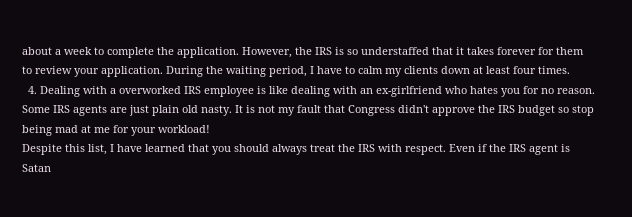about a week to complete the application. However, the IRS is so understaffed that it takes forever for them to review your application. During the waiting period, I have to calm my clients down at least four times.
  4. Dealing with a overworked IRS employee is like dealing with an ex-girlfriend who hates you for no reason. Some IRS agents are just plain old nasty. It is not my fault that Congress didn't approve the IRS budget so stop being mad at me for your workload!
Despite this list, I have learned that you should always treat the IRS with respect. Even if the IRS agent is Satan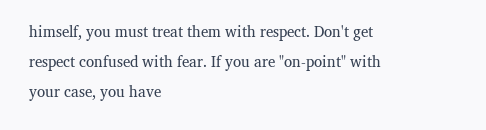himself, you must treat them with respect. Don't get respect confused with fear. If you are "on-point" with your case, you have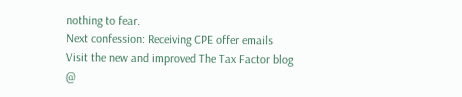nothing to fear.
Next confession: Receiving CPE offer emails
Visit the new and improved The Tax Factor blog @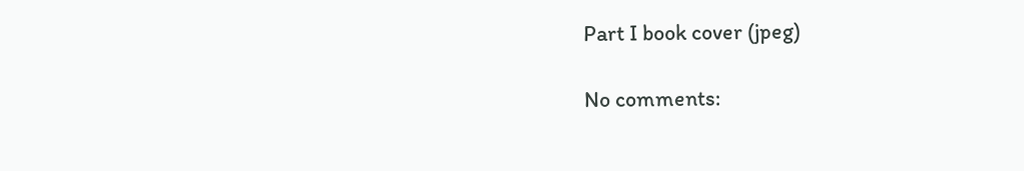Part I book cover (jpeg)

No comments: